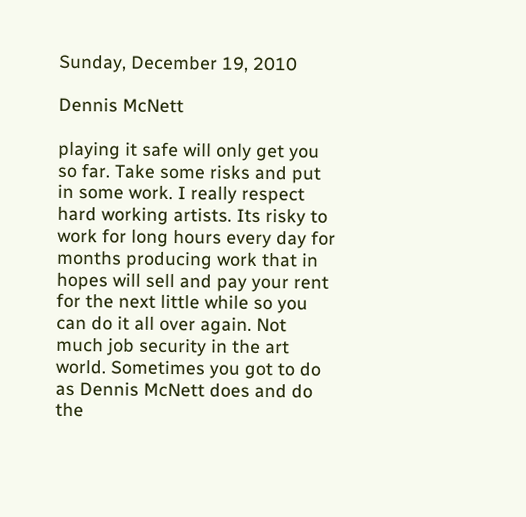Sunday, December 19, 2010

Dennis McNett

playing it safe will only get you so far. Take some risks and put in some work. I really respect hard working artists. Its risky to work for long hours every day for months producing work that in hopes will sell and pay your rent for the next little while so you can do it all over again. Not much job security in the art world. Sometimes you got to do as Dennis McNett does and do the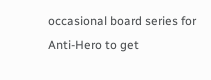occasional board series for Anti-Hero to get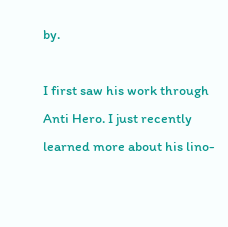by.

I first saw his work through Anti Hero. I just recently learned more about his lino-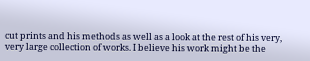cut prints and his methods as well as a look at the rest of his very, very large collection of works. I believe his work might be the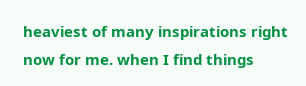heaviest of many inspirations right now for me. when I find things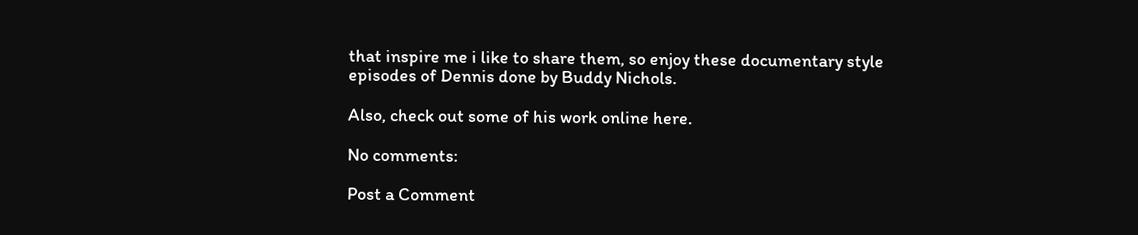that inspire me i like to share them, so enjoy these documentary style episodes of Dennis done by Buddy Nichols.

Also, check out some of his work online here.

No comments:

Post a Comment